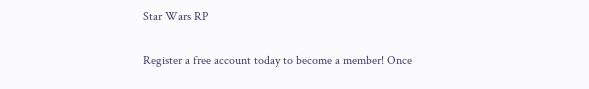Star Wars RP

Register a free account today to become a member! Once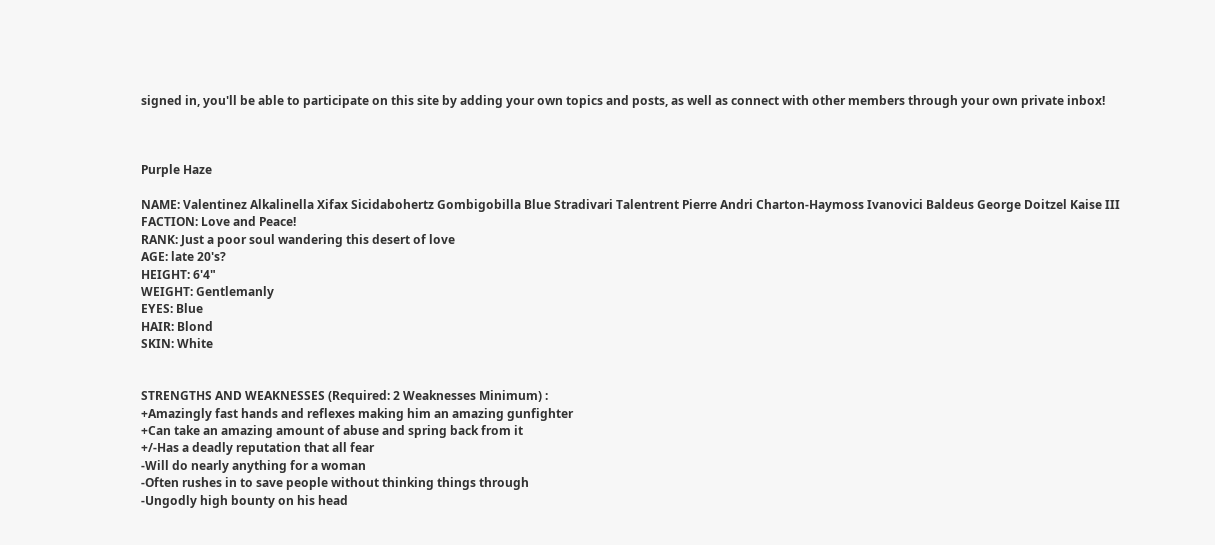signed in, you'll be able to participate on this site by adding your own topics and posts, as well as connect with other members through your own private inbox!



Purple Haze

NAME: Valentinez Alkalinella Xifax Sicidabohertz Gombigobilla Blue Stradivari Talentrent Pierre Andri Charton-Haymoss Ivanovici Baldeus George Doitzel Kaise III
FACTION: Love and Peace!
RANK: Just a poor soul wandering this desert of love
AGE: late 20's?
HEIGHT: 6'4"
WEIGHT: Gentlemanly
EYES: Blue
HAIR: Blond
SKIN: White


STRENGTHS AND WEAKNESSES (Required: 2 Weaknesses Minimum) :
+Amazingly fast hands and reflexes making him an amazing gunfighter
+Can take an amazing amount of abuse and spring back from it
+/-Has a deadly reputation that all fear
-Will do nearly anything for a woman
-Often rushes in to save people without thinking things through
-Ungodly high bounty on his head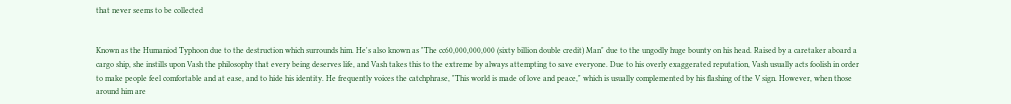that never seems to be collected


Known as the Humaniod Typhoon due to the destruction which surrounds him. He's also known as "The cc60,000,000,000 (sixty billion double credit) Man" due to the ungodly huge bounty on his head. Raised by a caretaker aboard a cargo ship, she instills upon Vash the philosophy that every being deserves life, and Vash takes this to the extreme by always attempting to save everyone. Due to his overly exaggerated reputation, Vash usually acts foolish in order to make people feel comfortable and at ease, and to hide his identity. He frequently voices the catchphrase, "This world is made of love and peace," which is usually complemented by his flashing of the V sign. However, when those around him are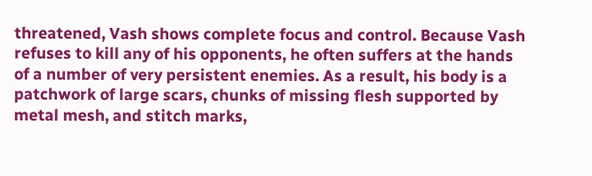threatened, Vash shows complete focus and control. Because Vash refuses to kill any of his opponents, he often suffers at the hands of a number of very persistent enemies. As a result, his body is a patchwork of large scars, chunks of missing flesh supported by metal mesh, and stitch marks,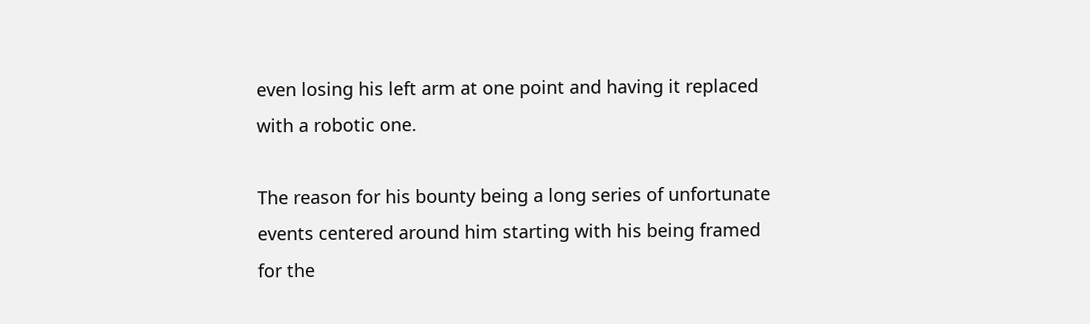even losing his left arm at one point and having it replaced with a robotic one.

The reason for his bounty being a long series of unfortunate events centered around him starting with his being framed for the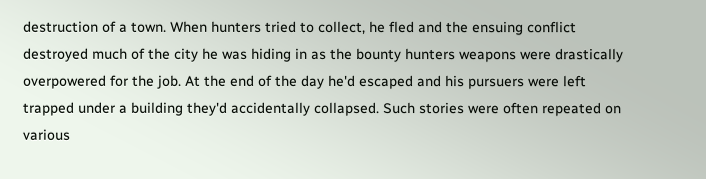destruction of a town. When hunters tried to collect, he fled and the ensuing conflict destroyed much of the city he was hiding in as the bounty hunters weapons were drastically overpowered for the job. At the end of the day he'd escaped and his pursuers were left trapped under a building they'd accidentally collapsed. Such stories were often repeated on various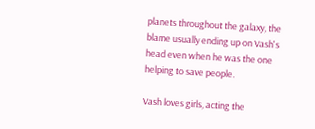planets throughout the galaxy, the blame usually ending up on Vash's head even when he was the one helping to save people.

Vash loves girls, acting the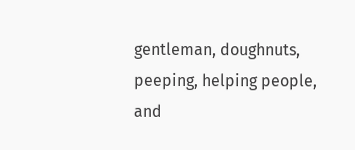gentleman, doughnuts, peeping, helping people, and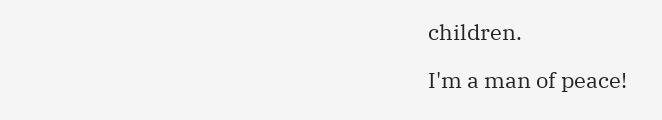children.

I'm a man of peace!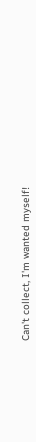Can't collect, I'm wanted myself!